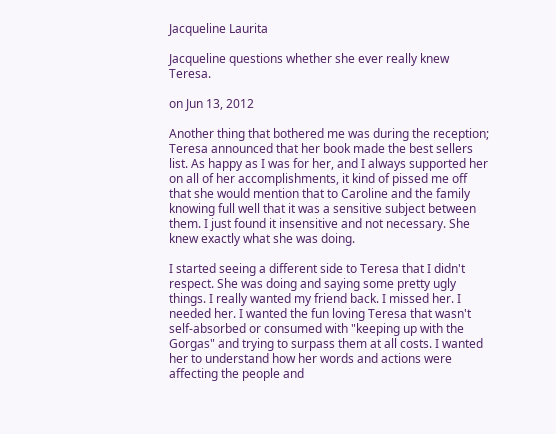Jacqueline Laurita

Jacqueline questions whether she ever really knew Teresa.

on Jun 13, 2012

Another thing that bothered me was during the reception; Teresa announced that her book made the best sellers list. As happy as I was for her, and I always supported her on all of her accomplishments, it kind of pissed me off that she would mention that to Caroline and the family knowing full well that it was a sensitive subject between them. I just found it insensitive and not necessary. She knew exactly what she was doing.

I started seeing a different side to Teresa that I didn't respect. She was doing and saying some pretty ugly things. I really wanted my friend back. I missed her. I needed her. I wanted the fun loving Teresa that wasn't self-absorbed or consumed with "keeping up with the Gorgas" and trying to surpass them at all costs. I wanted her to understand how her words and actions were affecting the people and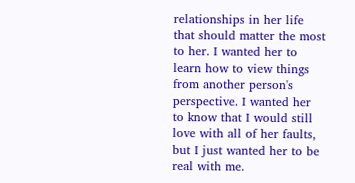relationships in her life that should matter the most to her. I wanted her to learn how to view things from another person's perspective. I wanted her to know that I would still love with all of her faults, but I just wanted her to be real with me.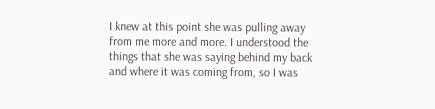I knew at this point she was pulling away from me more and more. I understood the things that she was saying behind my back and where it was coming from, so I was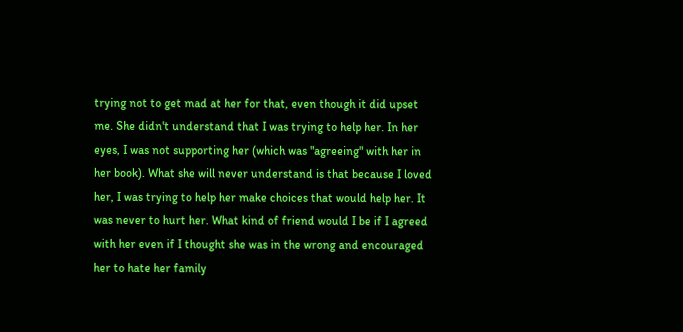trying not to get mad at her for that, even though it did upset me. She didn't understand that I was trying to help her. In her eyes, I was not supporting her (which was "agreeing" with her in her book). What she will never understand is that because I loved her, I was trying to help her make choices that would help her. It was never to hurt her. What kind of friend would I be if I agreed with her even if I thought she was in the wrong and encouraged her to hate her family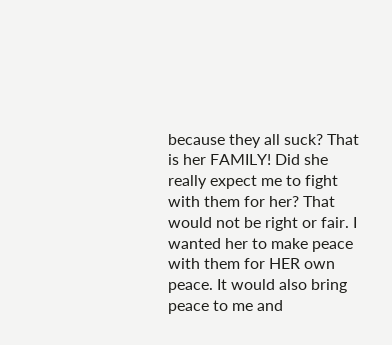because they all suck? That is her FAMILY! Did she really expect me to fight with them for her? That would not be right or fair. I wanted her to make peace with them for HER own peace. It would also bring peace to me and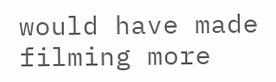would have made filming more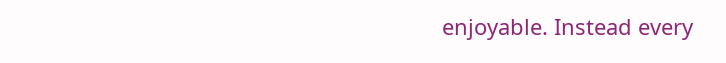enjoyable. Instead every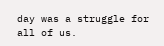day was a struggle for all of us.